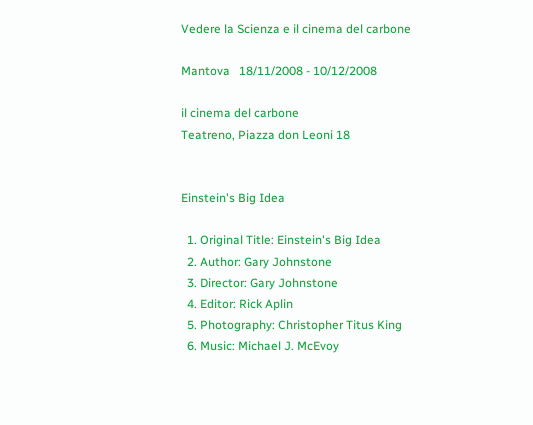Vedere la Scienza e il cinema del carbone

Mantova   18/11/2008 - 10/12/2008

il cinema del carbone
Teatreno, Piazza don Leoni 18


Einstein's Big Idea

  1. Original Title: Einstein's Big Idea
  2. Author: Gary Johnstone
  3. Director: Gary Johnstone
  4. Editor: Rick Aplin
  5. Photography: Christopher Titus King
  6. Music: Michael J. McEvoy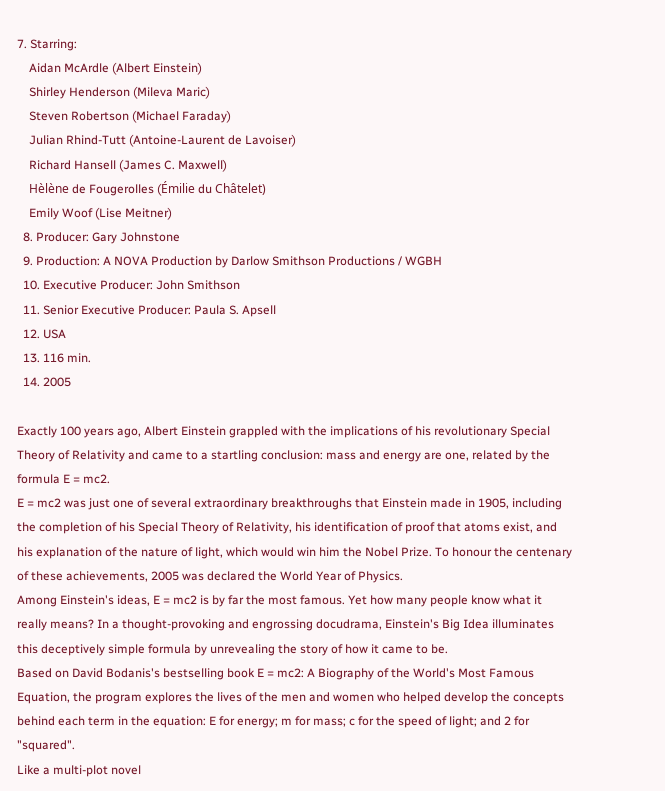7. Starring:
    Aidan McArdle (Albert Einstein)
    Shirley Henderson (Mileva Maric)
    Steven Robertson (Michael Faraday)
    Julian Rhind-Tutt (Antoine-Laurent de Lavoiser)
    Richard Hansell (James C. Maxwell)
    Hèlène de Fougerolles (Émilie du Châtelet)
    Emily Woof (Lise Meitner)
  8. Producer: Gary Johnstone
  9. Production: A NOVA Production by Darlow Smithson Productions / WGBH
  10. Executive Producer: John Smithson
  11. Senior Executive Producer: Paula S. Apsell
  12. USA
  13. 116 min.
  14. 2005

Exactly 100 years ago, Albert Einstein grappled with the implications of his revolutionary Special Theory of Relativity and came to a startling conclusion: mass and energy are one, related by the formula E = mc2.
E = mc2 was just one of several extraordinary breakthroughs that Einstein made in 1905, including the completion of his Special Theory of Relativity, his identification of proof that atoms exist, and his explanation of the nature of light, which would win him the Nobel Prize. To honour the centenary of these achievements, 2005 was declared the World Year of Physics.
Among Einstein's ideas, E = mc2 is by far the most famous. Yet how many people know what it really means? In a thought-provoking and engrossing docudrama, Einstein's Big Idea illuminates this deceptively simple formula by unrevealing the story of how it came to be.
Based on David Bodanis's bestselling book E = mc2: A Biography of the World's Most Famous Equation, the program explores the lives of the men and women who helped develop the concepts behind each term in the equation: E for energy; m for mass; c for the speed of light; and 2 for "squared".
Like a multi-plot novel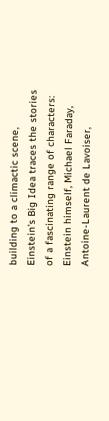building to a climactic scene, Einstein's Big Idea traces the stories of a fascinating range of characters: Einstein himself, Michael Faraday, Antoine-Laurent de Lavoiser,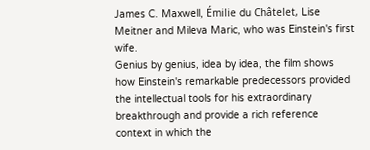James C. Maxwell, Émilie du Châtelet, Lise Meitner and Mileva Maric, who was Einstein's first wife.
Genius by genius, idea by idea, the film shows how Einstein's remarkable predecessors provided the intellectual tools for his extraordinary breakthrough and provide a rich reference context in which the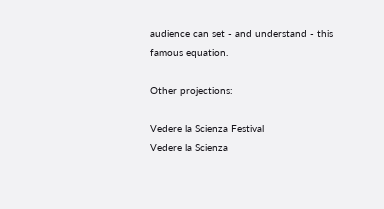audience can set - and understand - this famous equation.

Other projections:

Vedere la Scienza Festival
Vedere la Scienza